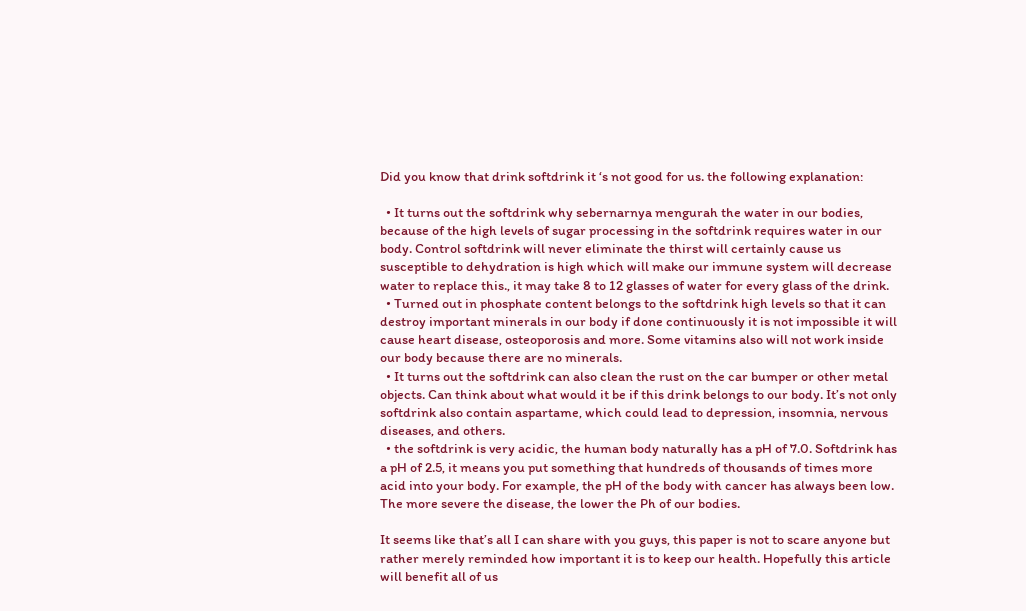Did you know that drink softdrink it ‘s not good for us. the following explanation:

  • It turns out the softdrink why sebernarnya mengurah the water in our bodies, because of the high levels of sugar processing in the softdrink requires water in our body. Control softdrink will never eliminate the thirst will certainly cause us susceptible to dehydration is high which will make our immune system will decrease water to replace this., it may take 8 to 12 glasses of water for every glass of the drink.
  • Turned out in phosphate content belongs to the softdrink high levels so that it can destroy important minerals in our body if done continuously it is not impossible it will cause heart disease, osteoporosis and more. Some vitamins also will not work inside our body because there are no minerals.
  • It turns out the softdrink can also clean the rust on the car bumper or other metal objects. Can think about what would it be if this drink belongs to our body. It’s not only softdrink also contain aspartame, which could lead to depression, insomnia, nervous diseases, and others.
  • the softdrink is very acidic, the human body naturally has a pH of 7.0. Softdrink has a pH of 2.5, it means you put something that hundreds of thousands of times more acid into your body. For example, the pH of the body with cancer has always been low. The more severe the disease, the lower the Ph of our bodies.

It seems like that’s all I can share with you guys, this paper is not to scare anyone but rather merely reminded how important it is to keep our health. Hopefully this article will benefit all of us